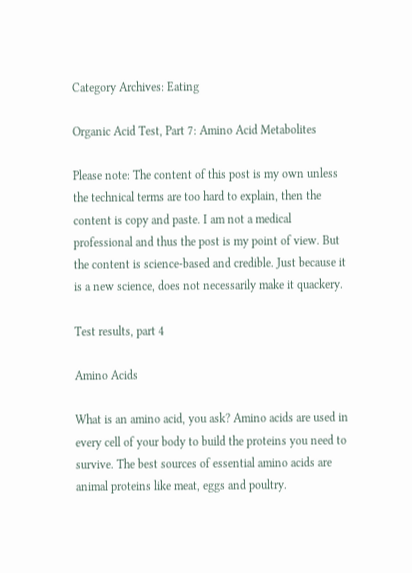Category Archives: Eating

Organic Acid Test, Part 7: Amino Acid Metabolites

Please note: The content of this post is my own unless the technical terms are too hard to explain, then the content is copy and paste. I am not a medical professional and thus the post is my point of view. But the content is science-based and credible. Just because it is a new science, does not necessarily make it quackery.

Test results, part 4

Amino Acids

What is an amino acid, you ask? Amino acids are used in every cell of your body to build the proteins you need to survive. The best sources of essential amino acids are animal proteins like meat, eggs and poultry.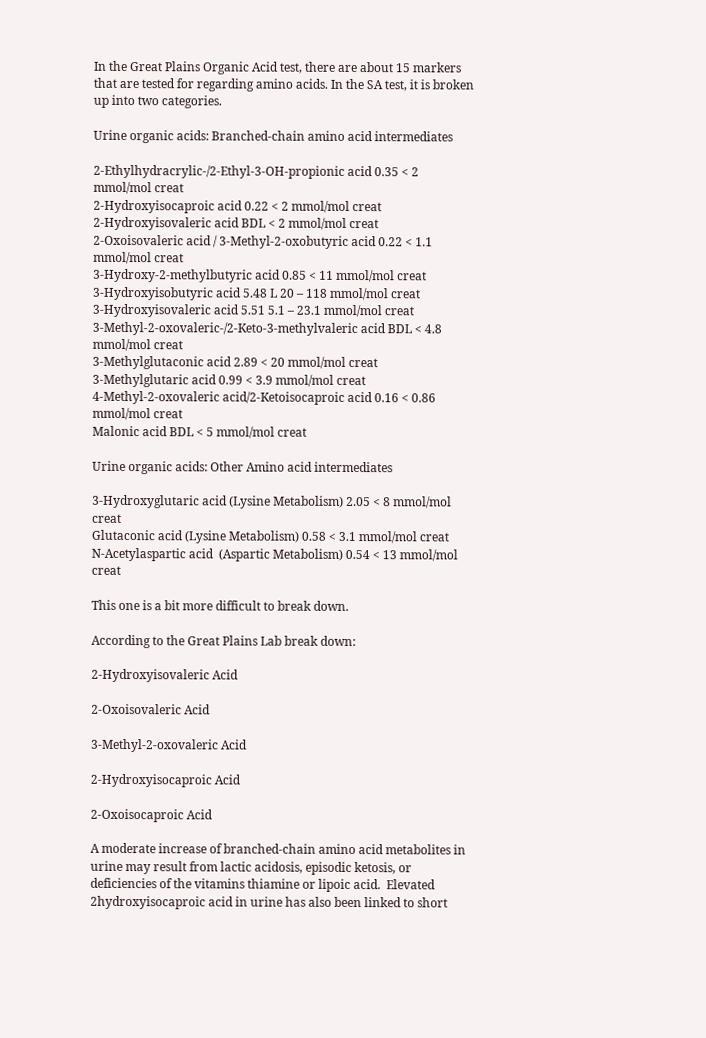In the Great Plains Organic Acid test, there are about 15 markers that are tested for regarding amino acids. In the SA test, it is broken up into two categories.

Urine organic acids: Branched-chain amino acid intermediates

2-Ethylhydracrylic-/2-Ethyl-3-OH-propionic acid 0.35 < 2 mmol/mol creat
2-Hydroxyisocaproic acid 0.22 < 2 mmol/mol creat
2-Hydroxyisovaleric acid BDL < 2 mmol/mol creat
2-Oxoisovaleric acid / 3-Methyl-2-oxobutyric acid 0.22 < 1.1 mmol/mol creat
3-Hydroxy-2-methylbutyric acid 0.85 < 11 mmol/mol creat
3-Hydroxyisobutyric acid 5.48 L 20 – 118 mmol/mol creat
3-Hydroxyisovaleric acid 5.51 5.1 – 23.1 mmol/mol creat
3-Methyl-2-oxovaleric-/2-Keto-3-methylvaleric acid BDL < 4.8 mmol/mol creat
3-Methylglutaconic acid 2.89 < 20 mmol/mol creat
3-Methylglutaric acid 0.99 < 3.9 mmol/mol creat
4-Methyl-2-oxovaleric acid/2-Ketoisocaproic acid 0.16 < 0.86 mmol/mol creat
Malonic acid BDL < 5 mmol/mol creat

Urine organic acids: Other Amino acid intermediates

3-Hydroxyglutaric acid (Lysine Metabolism) 2.05 < 8 mmol/mol creat
Glutaconic acid (Lysine Metabolism) 0.58 < 3.1 mmol/mol creat
N-Acetylaspartic acid  (Aspartic Metabolism) 0.54 < 13 mmol/mol creat

This one is a bit more difficult to break down.

According to the Great Plains Lab break down:

2-Hydroxyisovaleric Acid

2-Oxoisovaleric Acid

3-Methyl-2-oxovaleric Acid

2-Hydroxyisocaproic Acid

2-Oxoisocaproic Acid

A moderate increase of branched-chain amino acid metabolites in urine may result from lactic acidosis, episodic ketosis, or deficiencies of the vitamins thiamine or lipoic acid.  Elevated 2hydroxyisocaproic acid in urine has also been linked to short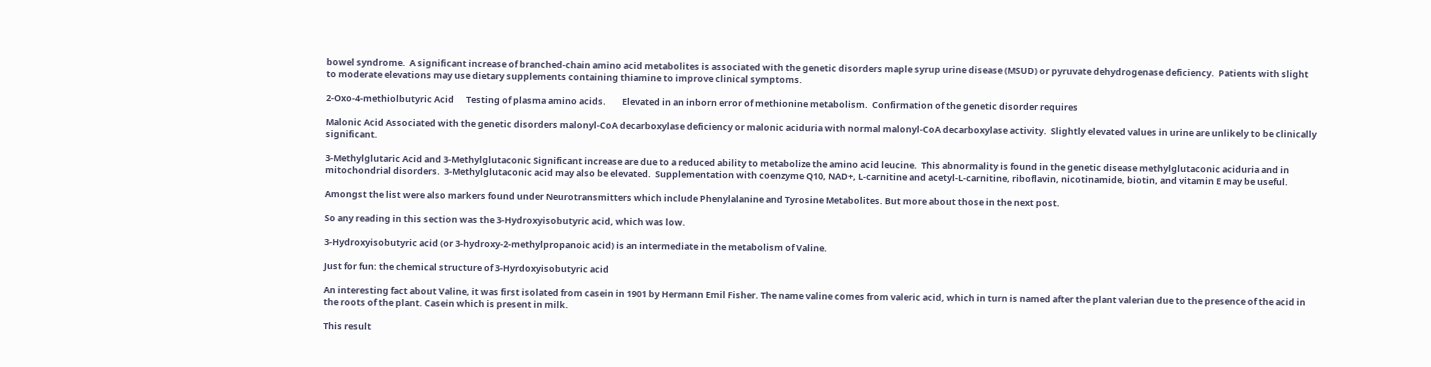bowel syndrome.  A significant increase of branched-chain amino acid metabolites is associated with the genetic disorders maple syrup urine disease (MSUD) or pyruvate dehydrogenase deficiency.  Patients with slight to moderate elevations may use dietary supplements containing thiamine to improve clinical symptoms.

2-Oxo-4-methiolbutyric Acid      Testing of plasma amino acids.        Elevated in an inborn error of methionine metabolism.  Confirmation of the genetic disorder requires

Malonic Acid Associated with the genetic disorders malonyl-CoA decarboxylase deficiency or malonic aciduria with normal malonyl-CoA decarboxylase activity.  Slightly elevated values in urine are unlikely to be clinically significant.

3-Methylglutaric Acid and 3-Methylglutaconic Significant increase are due to a reduced ability to metabolize the amino acid leucine.  This abnormality is found in the genetic disease methylglutaconic aciduria and in mitochondrial disorders.  3-Methylglutaconic acid may also be elevated.  Supplementation with coenzyme Q10, NAD+, L-carnitine and acetyl-L-carnitine, riboflavin, nicotinamide, biotin, and vitamin E may be useful.

Amongst the list were also markers found under Neurotransmitters which include Phenylalanine and Tyrosine Metabolites. But more about those in the next post.

So any reading in this section was the 3-Hydroxyisobutyric acid, which was low.

3-Hydroxyisobutyric acid (or 3-hydroxy-2-methylpropanoic acid) is an intermediate in the metabolism of Valine.

Just for fun: the chemical structure of 3-Hyrdoxyisobutyric acid

An interesting fact about Valine, it was first isolated from casein in 1901 by Hermann Emil Fisher. The name valine comes from valeric acid, which in turn is named after the plant valerian due to the presence of the acid in the roots of the plant. Casein which is present in milk.

This result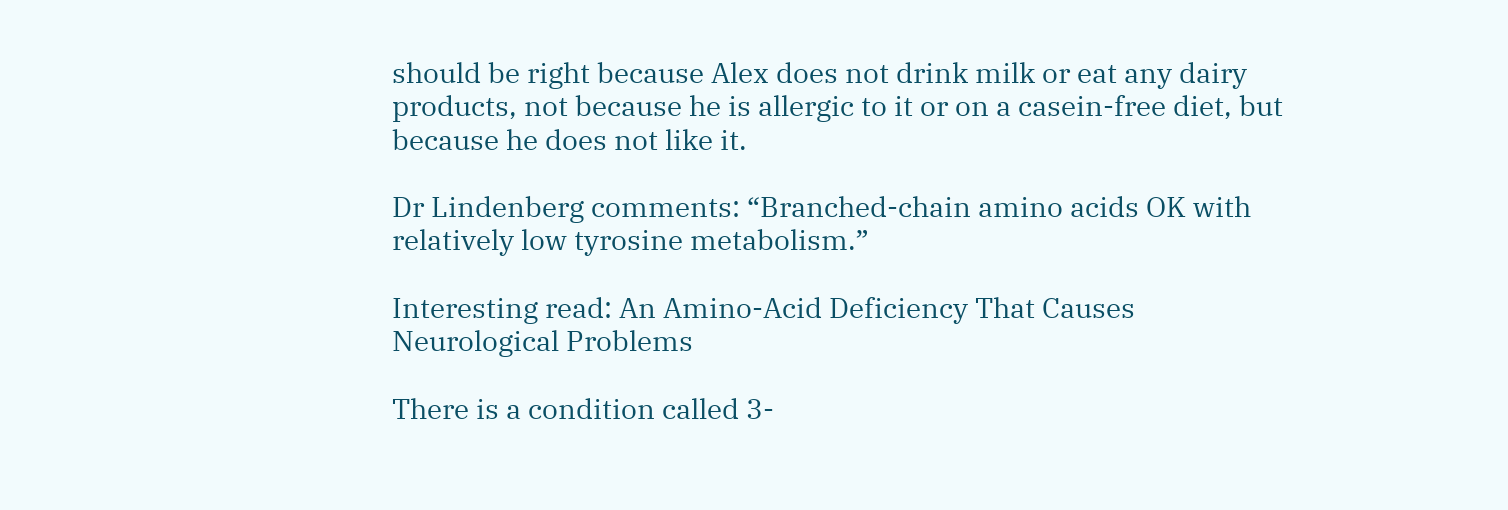should be right because Alex does not drink milk or eat any dairy products, not because he is allergic to it or on a casein-free diet, but because he does not like it.

Dr Lindenberg comments: “Branched-chain amino acids OK with relatively low tyrosine metabolism.”

Interesting read: An Amino-Acid Deficiency That Causes Neurological Problems

There is a condition called 3-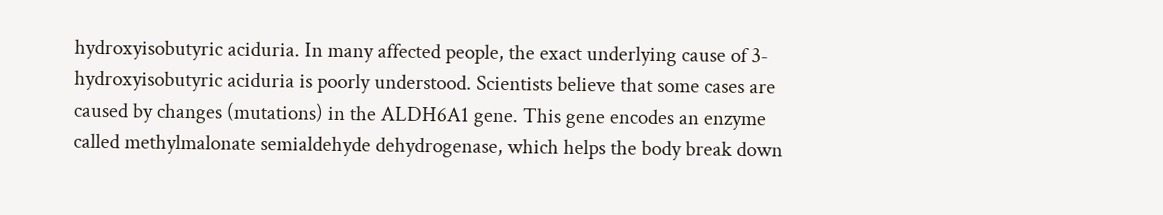hydroxyisobutyric aciduria. In many affected people, the exact underlying cause of 3-hydroxyisobutyric aciduria is poorly understood. Scientists believe that some cases are caused by changes (mutations) in the ALDH6A1 gene. This gene encodes an enzyme called methylmalonate semialdehyde dehydrogenase, which helps the body break down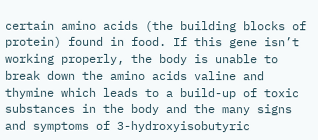certain amino acids (the building blocks of protein) found in food. If this gene isn’t working properly, the body is unable to break down the amino acids valine and thymine which leads to a build-up of toxic substances in the body and the many signs and symptoms of 3-hydroxyisobutyric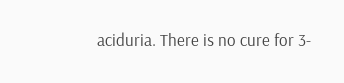aciduria. There is no cure for 3-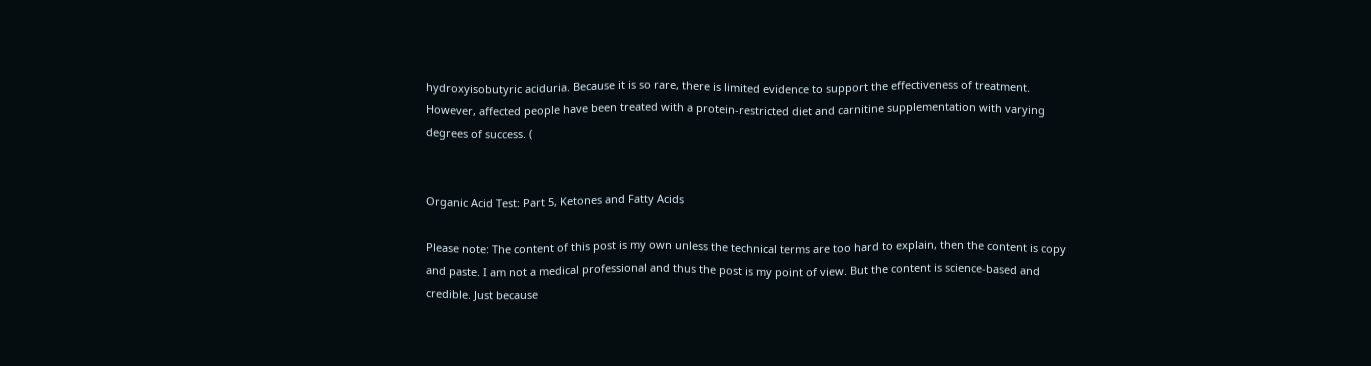hydroxyisobutyric aciduria. Because it is so rare, there is limited evidence to support the effectiveness of treatment. However, affected people have been treated with a protein-restricted diet and carnitine supplementation with varying degrees of success. (


Organic Acid Test: Part 5, Ketones and Fatty Acids

Please note: The content of this post is my own unless the technical terms are too hard to explain, then the content is copy and paste. I am not a medical professional and thus the post is my point of view. But the content is science-based and credible. Just because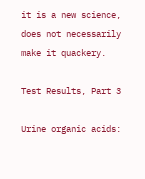it is a new science, does not necessarily make it quackery.

Test Results, Part 3

Urine organic acids: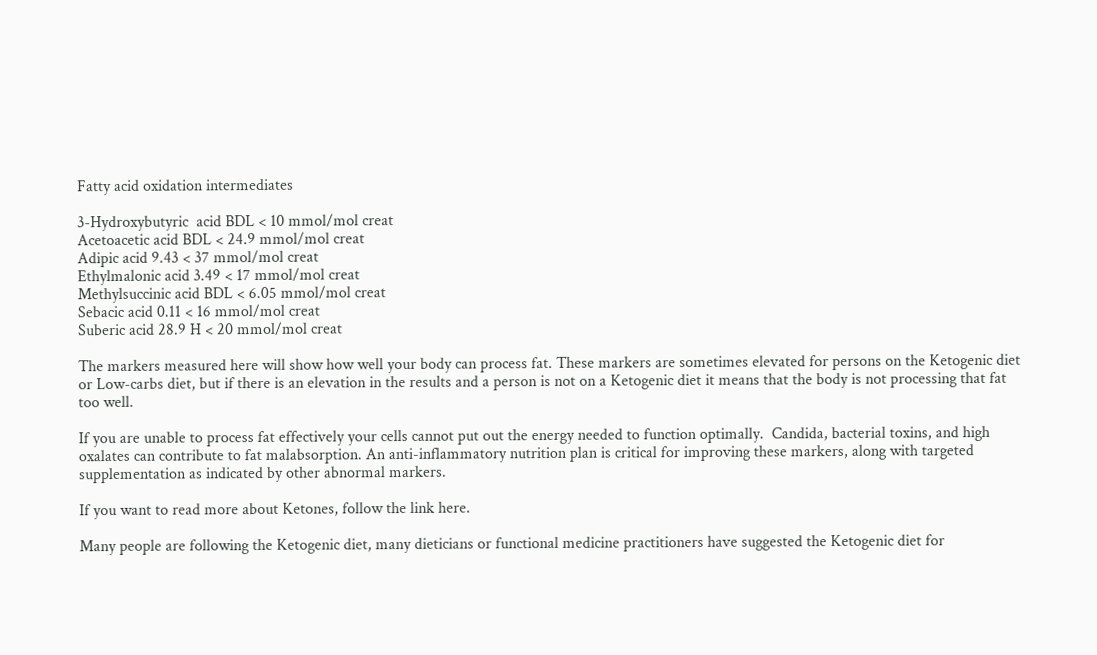Fatty acid oxidation intermediates

3-Hydroxybutyric  acid BDL < 10 mmol/mol creat
Acetoacetic acid BDL < 24.9 mmol/mol creat
Adipic acid 9.43 < 37 mmol/mol creat
Ethylmalonic acid 3.49 < 17 mmol/mol creat
Methylsuccinic acid BDL < 6.05 mmol/mol creat
Sebacic acid 0.11 < 16 mmol/mol creat
Suberic acid 28.9 H < 20 mmol/mol creat

The markers measured here will show how well your body can process fat. These markers are sometimes elevated for persons on the Ketogenic diet or Low-carbs diet, but if there is an elevation in the results and a person is not on a Ketogenic diet it means that the body is not processing that fat too well.

If you are unable to process fat effectively your cells cannot put out the energy needed to function optimally.  Candida, bacterial toxins, and high oxalates can contribute to fat malabsorption. An anti-inflammatory nutrition plan is critical for improving these markers, along with targeted supplementation as indicated by other abnormal markers.

If you want to read more about Ketones, follow the link here.

Many people are following the Ketogenic diet, many dieticians or functional medicine practitioners have suggested the Ketogenic diet for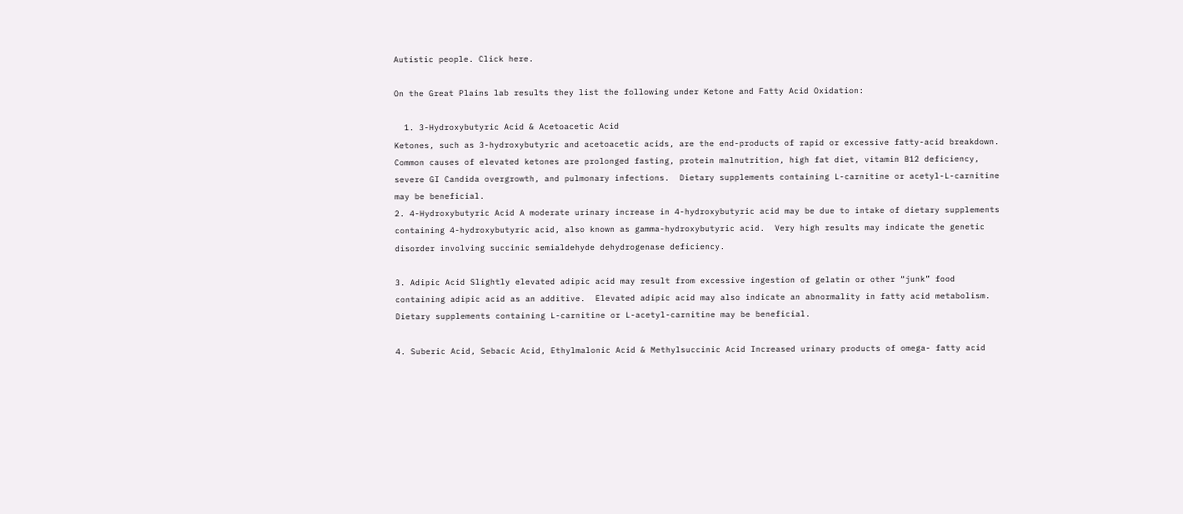Autistic people. Click here.

On the Great Plains lab results they list the following under Ketone and Fatty Acid Oxidation:

  1. 3-Hydroxybutyric Acid & Acetoacetic Acid
Ketones, such as 3-hydroxybutyric and acetoacetic acids, are the end-products of rapid or excessive fatty-acid breakdown.  Common causes of elevated ketones are prolonged fasting, protein malnutrition, high fat diet, vitamin B12 deficiency, severe GI Candida overgrowth, and pulmonary infections.  Dietary supplements containing L-carnitine or acetyl-L-carnitine may be beneficial.
2. 4-Hydroxybutyric Acid A moderate urinary increase in 4-hydroxybutyric acid may be due to intake of dietary supplements containing 4-hydroxybutyric acid, also known as gamma-hydroxybutyric acid.  Very high results may indicate the genetic disorder involving succinic semialdehyde dehydrogenase deficiency.

3. Adipic Acid Slightly elevated adipic acid may result from excessive ingestion of gelatin or other “junk” food containing adipic acid as an additive.  Elevated adipic acid may also indicate an abnormality in fatty acid metabolism.  Dietary supplements containing L-carnitine or L-acetyl-carnitine may be beneficial.

4. Suberic Acid, Sebacic Acid, Ethylmalonic Acid & Methylsuccinic Acid Increased urinary products of omega- fatty acid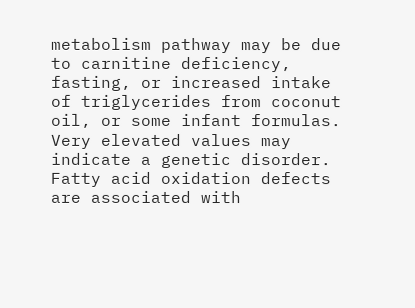metabolism pathway may be due to carnitine deficiency, fasting, or increased intake of triglycerides from coconut oil, or some infant formulas.  Very elevated values may indicate a genetic disorder.  Fatty acid oxidation defects are associated with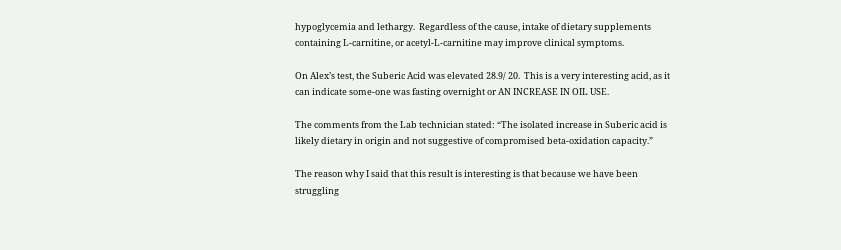hypoglycemia and lethargy.  Regardless of the cause, intake of dietary supplements containing L-carnitine, or acetyl-L-carnitine may improve clinical symptoms.

On Alex’s test, the Suberic Acid was elevated 28.9/ 20.  This is a very interesting acid, as it can indicate some-one was fasting overnight or AN INCREASE IN OIL USE.

The comments from the Lab technician stated: “The isolated increase in Suberic acid is likely dietary in origin and not suggestive of compromised beta-oxidation capacity.”

The reason why I said that this result is interesting is that because we have been struggling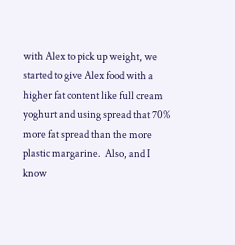with Alex to pick up weight, we started to give Alex food with a higher fat content like full cream yoghurt and using spread that 70% more fat spread than the more plastic margarine.  Also, and I know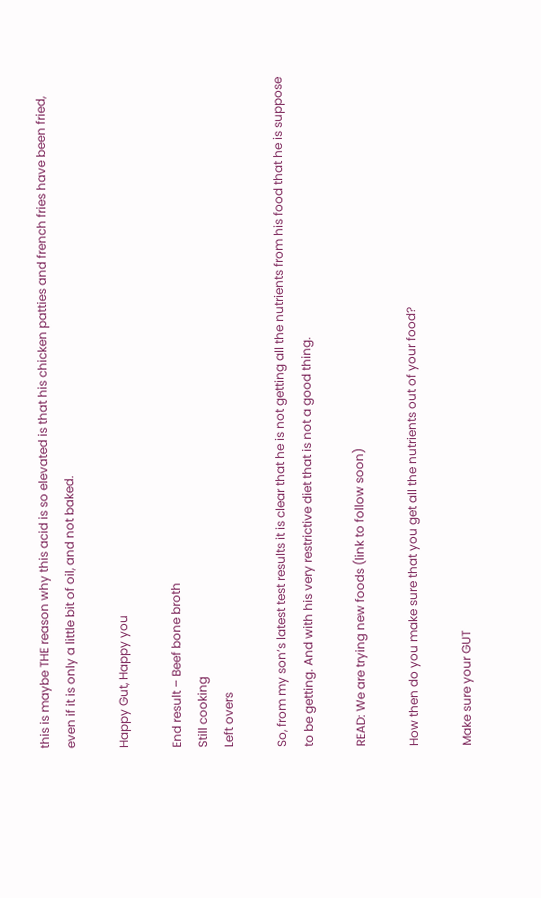this is maybe THE reason why this acid is so elevated is that his chicken patties and french fries have been fried, even if it is only a little bit of oil, and not baked.

Happy Gut, Happy you

End result – Beef bone broth
Still cooking
Left overs

So, from my son’s latest test results it is clear that he is not getting all the nutrients from his food that he is suppose to be getting. And with his very restrictive diet that is not a good thing.

READ: We are trying new foods (link to follow soon)

How then do you make sure that you get all the nutrients out of your food?

Make sure your GUT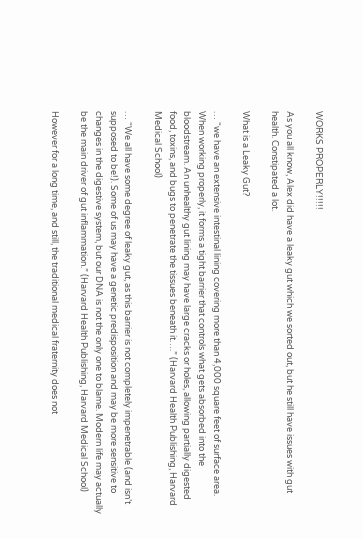WORKS PROPERLY!!!!!

As you all know, Alex did have a leaky gut which we sorted out, but he still have issues with gut health. Constipated a lot.

What is a Leaky Gut?

… “we have an extensive intestinal lining covering more than 4,000 square feet of surface area. When working properly, it forms a tight barrier that controls what gets absorbed into the bloodstream. An unhealthy gut lining may have large cracks or holes, allowing partially digested food, toxins, and bugs to penetrate the tissues beneath it….” (Harvard Health Publishing, Harvard Medical School)

… “We all have some degree of leaky gut, as this barrier is not completely impenetrable (and isn’t supposed to be!). Some of us may have a genetic predisposition and may be more sensitive to changes in the digestive system, but our DNA is not the only one to blame. Modern life may actually be the main driver of gut inflammation.” (Harvard Health Publishing, Harvard Medical School)

However for a long time, and still, the traditional medical fraternity does not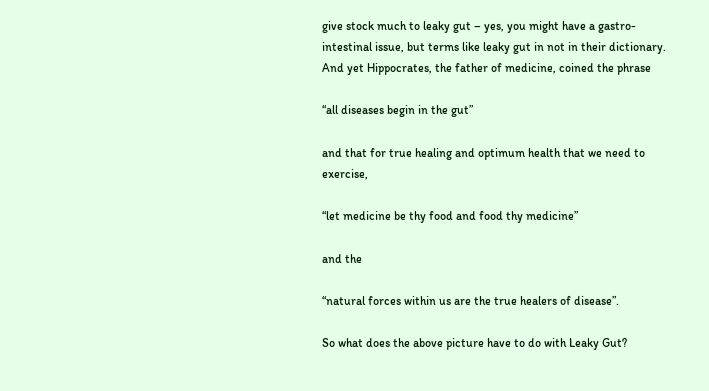give stock much to leaky gut – yes, you might have a gastro-intestinal issue, but terms like leaky gut in not in their dictionary. And yet Hippocrates, the father of medicine, coined the phrase

“all diseases begin in the gut”

and that for true healing and optimum health that we need to exercise,

“let medicine be thy food and food thy medicine”

and the

“natural forces within us are the true healers of disease”.

So what does the above picture have to do with Leaky Gut?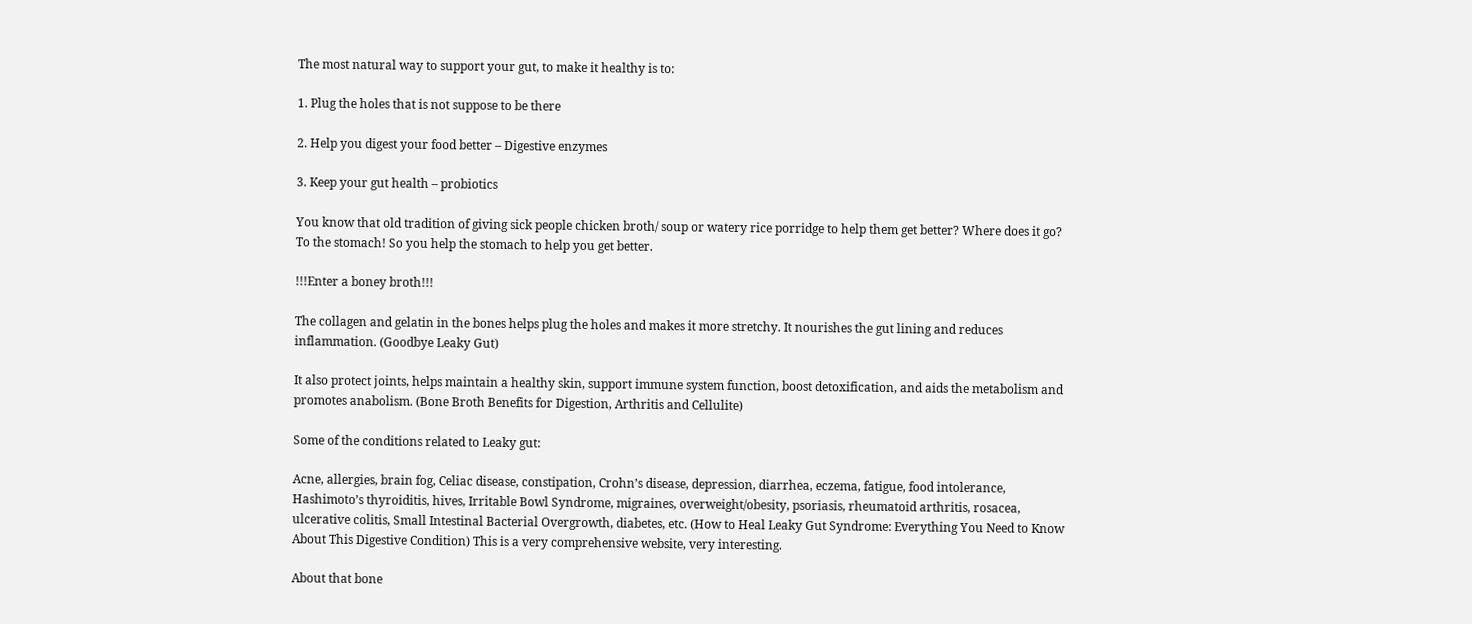The most natural way to support your gut, to make it healthy is to:

1. Plug the holes that is not suppose to be there

2. Help you digest your food better – Digestive enzymes

3. Keep your gut health – probiotics

You know that old tradition of giving sick people chicken broth/ soup or watery rice porridge to help them get better? Where does it go? To the stomach! So you help the stomach to help you get better.

!!!Enter a boney broth!!!

The collagen and gelatin in the bones helps plug the holes and makes it more stretchy. It nourishes the gut lining and reduces inflammation. (Goodbye Leaky Gut)

It also protect joints, helps maintain a healthy skin, support immune system function, boost detoxification, and aids the metabolism and promotes anabolism. (Bone Broth Benefits for Digestion, Arthritis and Cellulite)

Some of the conditions related to Leaky gut:

Acne, allergies, brain fog, Celiac disease, constipation, Crohn’s disease, depression, diarrhea, eczema, fatigue, food intolerance, Hashimoto’s thyroiditis, hives, Irritable Bowl Syndrome, migraines, overweight/obesity, psoriasis, rheumatoid arthritis, rosacea, ulcerative colitis, Small Intestinal Bacterial Overgrowth, diabetes, etc. (How to Heal Leaky Gut Syndrome: Everything You Need to Know About This Digestive Condition) This is a very comprehensive website, very interesting.

About that bone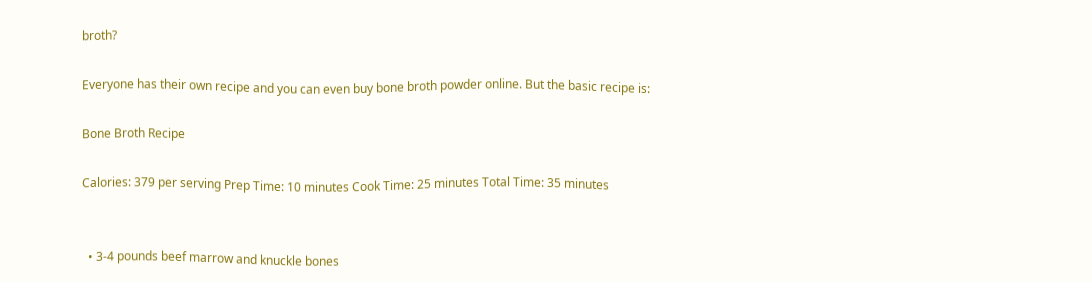broth?

Everyone has their own recipe and you can even buy bone broth powder online. But the basic recipe is:

Bone Broth Recipe

Calories: 379 per serving Prep Time: 10 minutes Cook Time: 25 minutes Total Time: 35 minutes


  • 3-4 pounds beef marrow and knuckle bones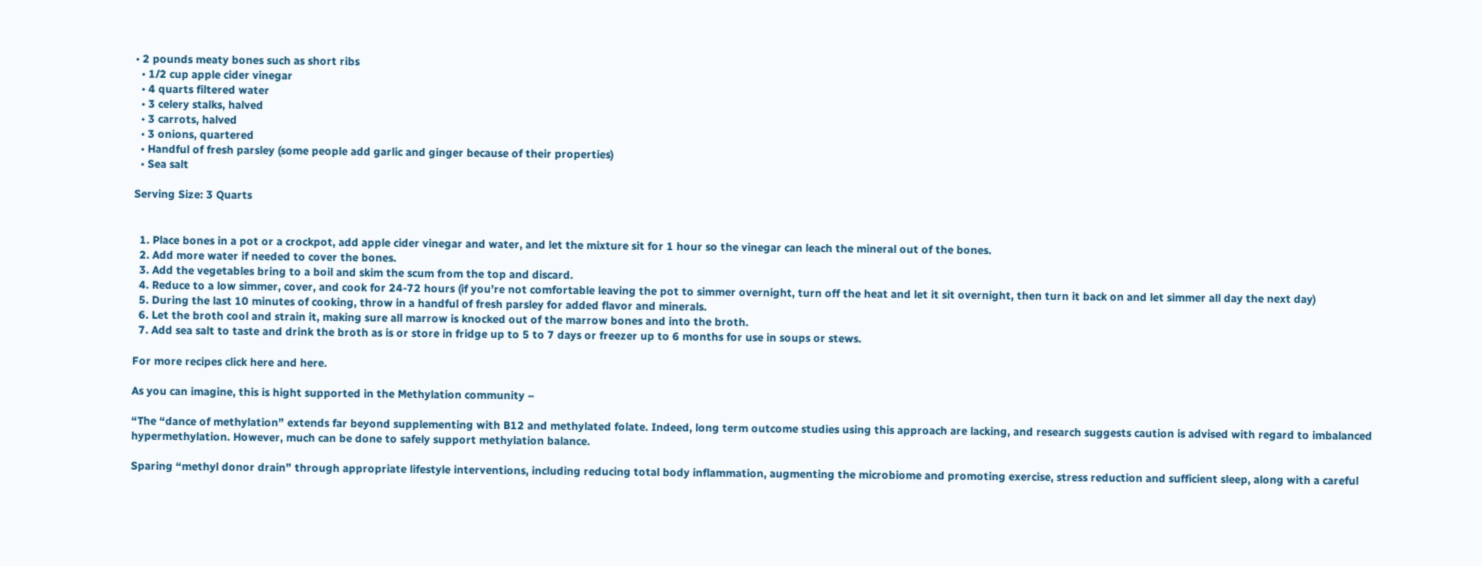• 2 pounds meaty bones such as short ribs
  • 1/2 cup apple cider vinegar
  • 4 quarts filtered water
  • 3 celery stalks, halved
  • 3 carrots, halved
  • 3 onions, quartered
  • Handful of fresh parsley (some people add garlic and ginger because of their properties)
  • Sea salt

Serving Size: 3 Quarts


  1. Place bones in a pot or a crockpot, add apple cider vinegar and water, and let the mixture sit for 1 hour so the vinegar can leach the mineral out of the bones.
  2. Add more water if needed to cover the bones.
  3. Add the vegetables bring to a boil and skim the scum from the top and discard.
  4. Reduce to a low simmer, cover, and cook for 24-72 hours (if you’re not comfortable leaving the pot to simmer overnight, turn off the heat and let it sit overnight, then turn it back on and let simmer all day the next day)
  5. During the last 10 minutes of cooking, throw in a handful of fresh parsley for added flavor and minerals.
  6. Let the broth cool and strain it, making sure all marrow is knocked out of the marrow bones and into the broth.
  7. Add sea salt to taste and drink the broth as is or store in fridge up to 5 to 7 days or freezer up to 6 months for use in soups or stews.

For more recipes click here and here.

As you can imagine, this is hight supported in the Methylation community –

“The “dance of methylation” extends far beyond supplementing with B12 and methylated folate. Indeed, long term outcome studies using this approach are lacking, and research suggests caution is advised with regard to imbalanced hypermethylation. However, much can be done to safely support methylation balance.

Sparing “methyl donor drain” through appropriate lifestyle interventions, including reducing total body inflammation, augmenting the microbiome and promoting exercise, stress reduction and sufficient sleep, along with a careful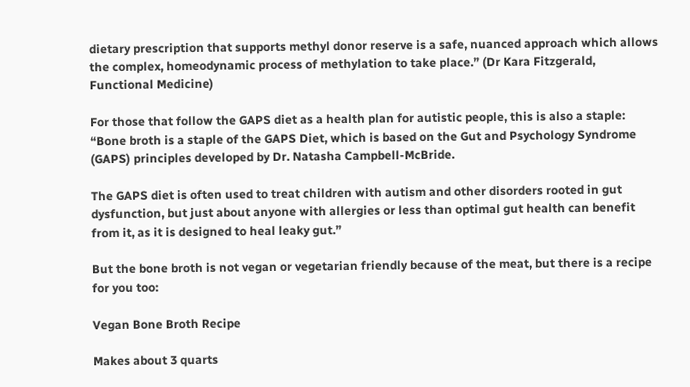dietary prescription that supports methyl donor reserve is a safe, nuanced approach which allows the complex, homeodynamic process of methylation to take place.” (Dr Kara Fitzgerald, Functional Medicine)

For those that follow the GAPS diet as a health plan for autistic people, this is also a staple: “Bone broth is a staple of the GAPS Diet, which is based on the Gut and Psychology Syndrome (GAPS) principles developed by Dr. Natasha Campbell-McBride.

The GAPS diet is often used to treat children with autism and other disorders rooted in gut dysfunction, but just about anyone with allergies or less than optimal gut health can benefit from it, as it is designed to heal leaky gut.”

But the bone broth is not vegan or vegetarian friendly because of the meat, but there is a recipe for you too:

Vegan Bone Broth Recipe

Makes about 3 quarts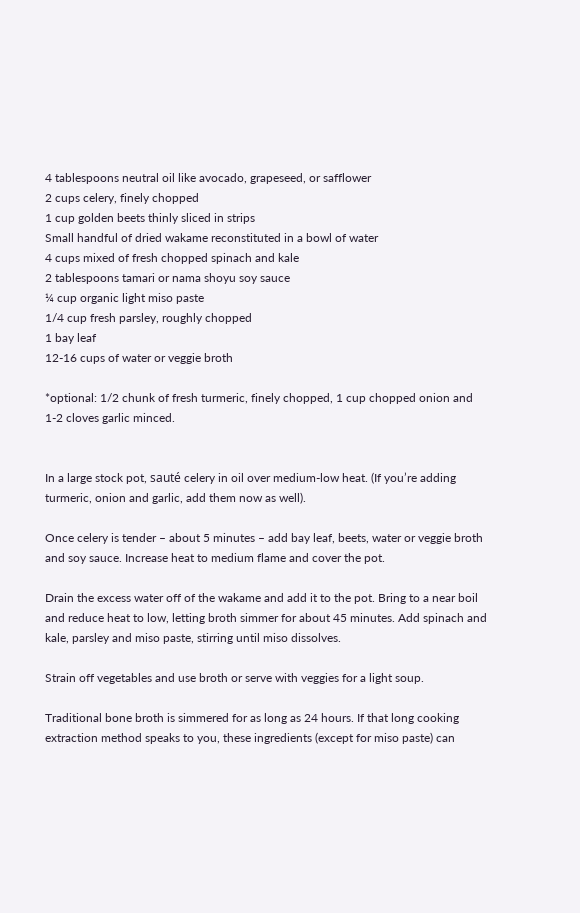4 tablespoons neutral oil like avocado, grapeseed, or safflower
2 cups celery, finely chopped
1 cup golden beets thinly sliced in strips
Small handful of dried wakame reconstituted in a bowl of water
4 cups mixed of fresh chopped spinach and kale
2 tablespoons tamari or nama shoyu soy sauce
¼ cup organic light miso paste
1/4 cup fresh parsley, roughly chopped
1 bay leaf
12-16 cups of water or veggie broth

*optional: 1/2 chunk of fresh turmeric, finely chopped, 1 cup chopped onion and 1-2 cloves garlic minced.


In a large stock pot, sauté celery in oil over medium-low heat. (If you’re adding turmeric, onion and garlic, add them now as well).

Once celery is tender – about 5 minutes – add bay leaf, beets, water or veggie broth and soy sauce. Increase heat to medium flame and cover the pot.

Drain the excess water off of the wakame and add it to the pot. Bring to a near boil and reduce heat to low, letting broth simmer for about 45 minutes. Add spinach and kale, parsley and miso paste, stirring until miso dissolves.

Strain off vegetables and use broth or serve with veggies for a light soup.

Traditional bone broth is simmered for as long as 24 hours. If that long cooking extraction method speaks to you, these ingredients (except for miso paste) can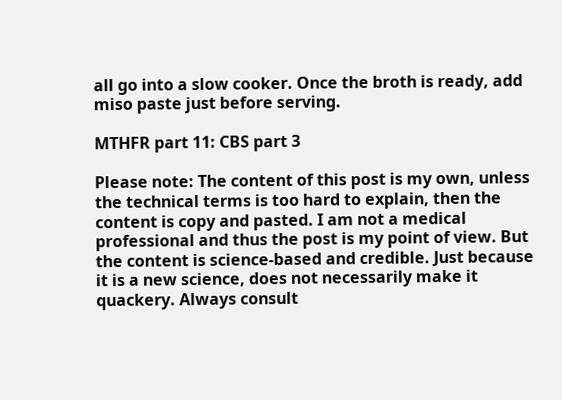all go into a slow cooker. Once the broth is ready, add miso paste just before serving.

MTHFR part 11: CBS part 3

Please note: The content of this post is my own, unless the technical terms is too hard to explain, then the content is copy and pasted. I am not a medical professional and thus the post is my point of view. But the content is science-based and credible. Just because it is a new science, does not necessarily make it quackery. Always consult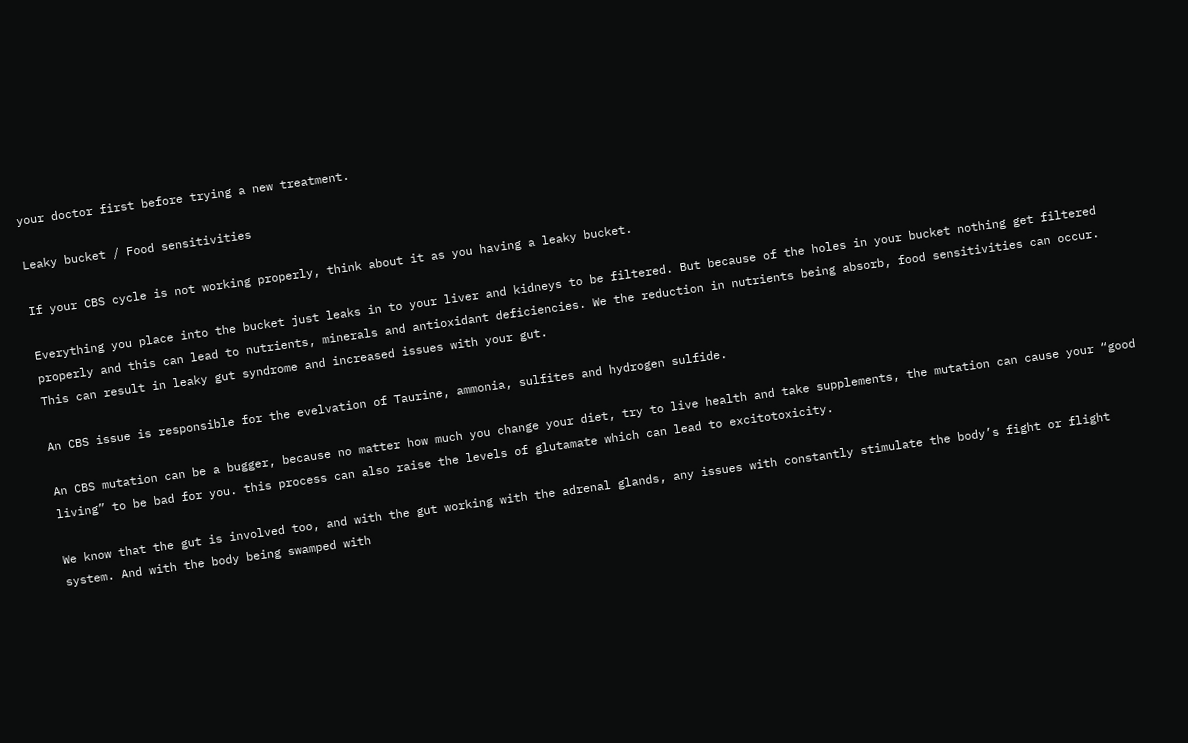your doctor first before trying a new treatment.

Leaky bucket / Food sensitivities

If your CBS cycle is not working properly, think about it as you having a leaky bucket.

Everything you place into the bucket just leaks in to your liver and kidneys to be filtered. But because of the holes in your bucket nothing get filtered properly and this can lead to nutrients, minerals and antioxidant deficiencies. We the reduction in nutrients being absorb, food sensitivities can occur. This can result in leaky gut syndrome and increased issues with your gut.

An CBS issue is responsible for the evelvation of Taurine, ammonia, sulfites and hydrogen sulfide.

An CBS mutation can be a bugger, because no matter how much you change your diet, try to live health and take supplements, the mutation can cause your “good living” to be bad for you. this process can also raise the levels of glutamate which can lead to excitotoxicity.

We know that the gut is involved too, and with the gut working with the adrenal glands, any issues with constantly stimulate the body’s fight or flight system. And with the body being swamped with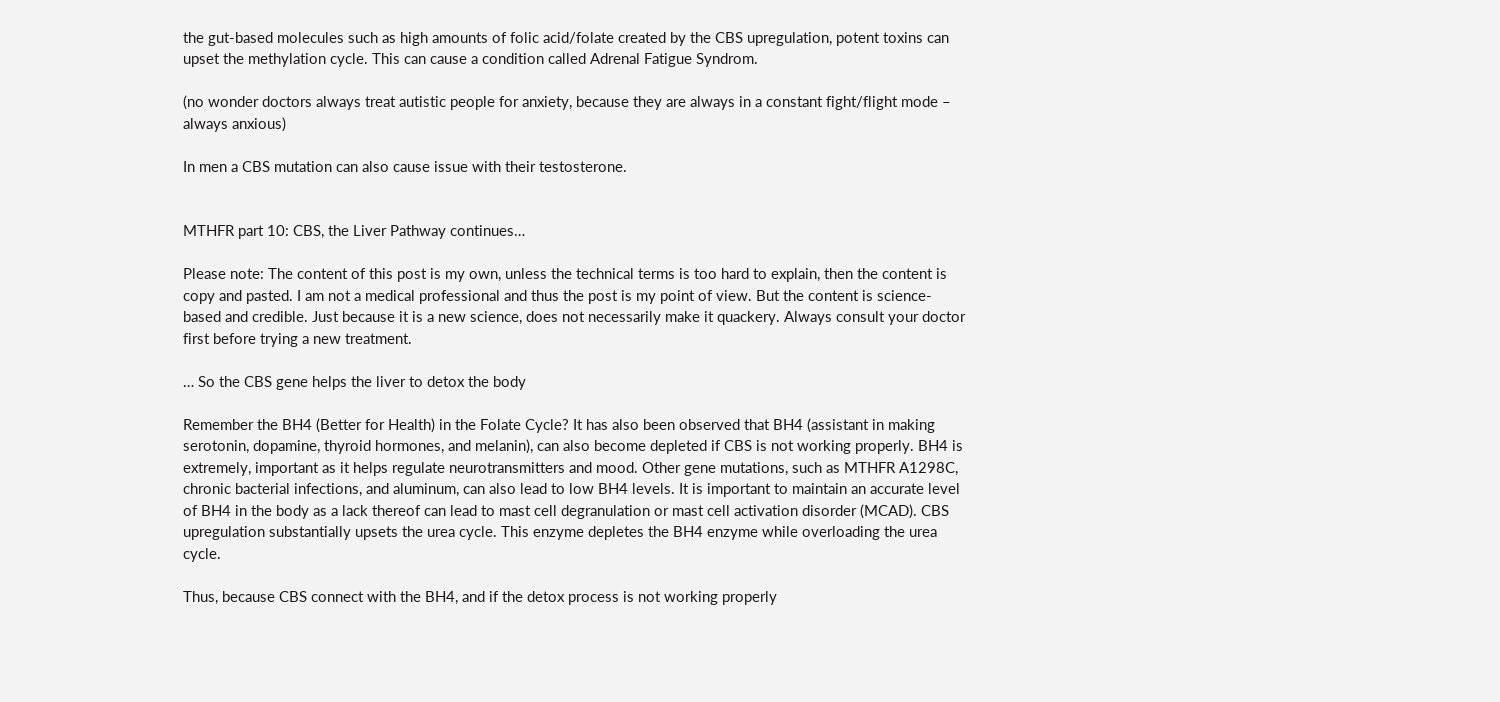the gut-based molecules such as high amounts of folic acid/folate created by the CBS upregulation, potent toxins can upset the methylation cycle. This can cause a condition called Adrenal Fatigue Syndrom.

(no wonder doctors always treat autistic people for anxiety, because they are always in a constant fight/flight mode – always anxious)

In men a CBS mutation can also cause issue with their testosterone.


MTHFR part 10: CBS, the Liver Pathway continues…

Please note: The content of this post is my own, unless the technical terms is too hard to explain, then the content is copy and pasted. I am not a medical professional and thus the post is my point of view. But the content is science-based and credible. Just because it is a new science, does not necessarily make it quackery. Always consult your doctor first before trying a new treatment.

… So the CBS gene helps the liver to detox the body

Remember the BH4 (Better for Health) in the Folate Cycle? It has also been observed that BH4 (assistant in making serotonin, dopamine, thyroid hormones, and melanin), can also become depleted if CBS is not working properly. BH4 is extremely, important as it helps regulate neurotransmitters and mood. Other gene mutations, such as MTHFR A1298C, chronic bacterial infections, and aluminum, can also lead to low BH4 levels. It is important to maintain an accurate level of BH4 in the body as a lack thereof can lead to mast cell degranulation or mast cell activation disorder (MCAD). CBS upregulation substantially upsets the urea cycle. This enzyme depletes the BH4 enzyme while overloading the urea cycle.

Thus, because CBS connect with the BH4, and if the detox process is not working properly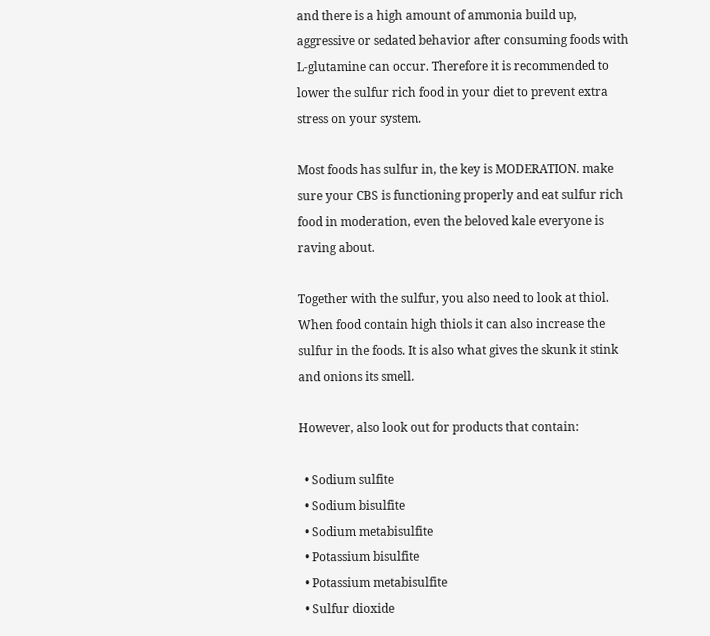and there is a high amount of ammonia build up, aggressive or sedated behavior after consuming foods with L-glutamine can occur. Therefore it is recommended to lower the sulfur rich food in your diet to prevent extra stress on your system.

Most foods has sulfur in, the key is MODERATION. make sure your CBS is functioning properly and eat sulfur rich food in moderation, even the beloved kale everyone is raving about.

Together with the sulfur, you also need to look at thiol. When food contain high thiols it can also increase the sulfur in the foods. It is also what gives the skunk it stink and onions its smell.

However, also look out for products that contain:

  • Sodium sulfite
  • Sodium bisulfite
  • Sodium metabisulfite
  • Potassium bisulfite
  • Potassium metabisulfite
  • Sulfur dioxide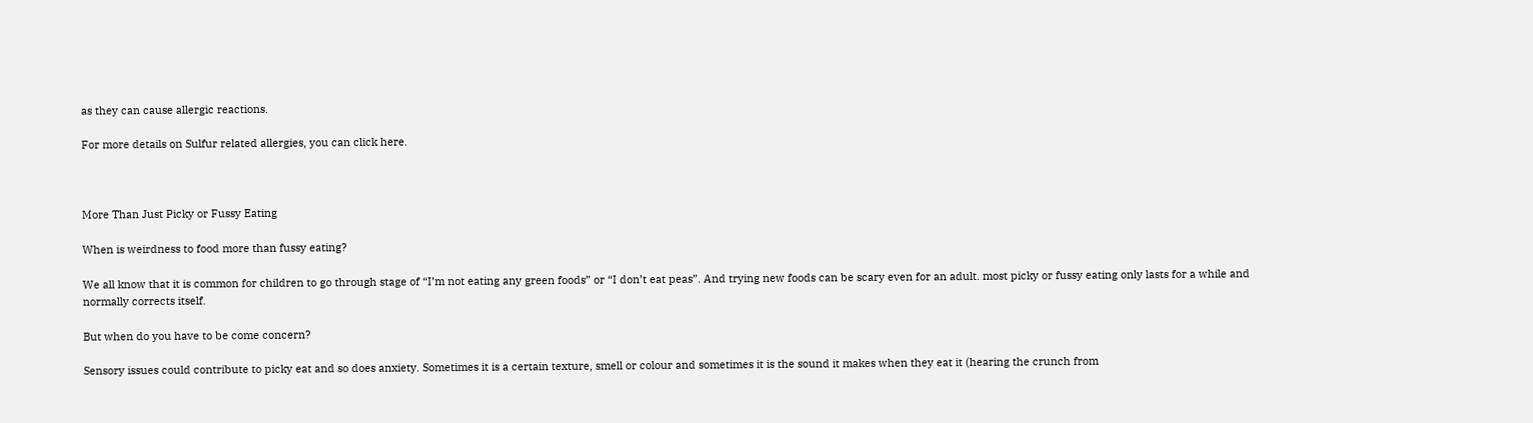as they can cause allergic reactions.

For more details on Sulfur related allergies, you can click here.



More Than Just Picky or Fussy Eating

When is weirdness to food more than fussy eating?

We all know that it is common for children to go through stage of “I’m not eating any green foods” or “I don’t eat peas”. And trying new foods can be scary even for an adult. most picky or fussy eating only lasts for a while and normally corrects itself.

But when do you have to be come concern?

Sensory issues could contribute to picky eat and so does anxiety. Sometimes it is a certain texture, smell or colour and sometimes it is the sound it makes when they eat it (hearing the crunch from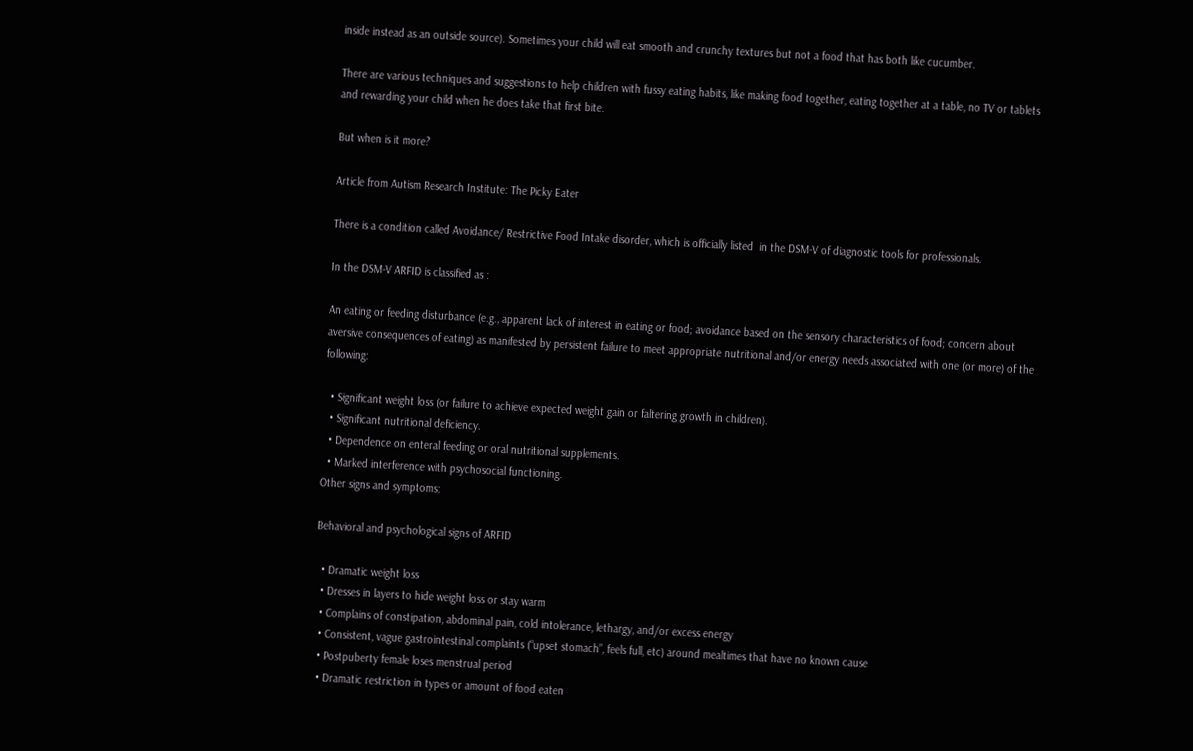inside instead as an outside source). Sometimes your child will eat smooth and crunchy textures but not a food that has both like cucumber.

There are various techniques and suggestions to help children with fussy eating habits, like making food together, eating together at a table, no TV or tablets and rewarding your child when he does take that first bite.

But when is it more?

Article from Autism Research Institute: The Picky Eater

There is a condition called Avoidance/ Restrictive Food Intake disorder, which is officially listed  in the DSM-V of diagnostic tools for professionals.

In the DSM-V ARFID is classified as :

An eating or feeding disturbance (e.g., apparent lack of interest in eating or food; avoidance based on the sensory characteristics of food; concern about aversive consequences of eating) as manifested by persistent failure to meet appropriate nutritional and/or energy needs associated with one (or more) of the following:

  • Significant weight loss (or failure to achieve expected weight gain or faltering growth in children).
  • Significant nutritional deficiency.
  • Dependence on enteral feeding or oral nutritional supplements.
  • Marked interference with psychosocial functioning.
Other signs and symptoms:

Behavioral and psychological signs of ARFID

  • Dramatic weight loss
  • Dresses in layers to hide weight loss or stay warm
  • Complains of constipation, abdominal pain, cold intolerance, lethargy, and/or excess energy
  • Consistent, vague gastrointestinal complaints (“upset stomach”, feels full, etc) around mealtimes that have no known cause
  • Postpuberty female loses menstrual period
  • Dramatic restriction in types or amount of food eaten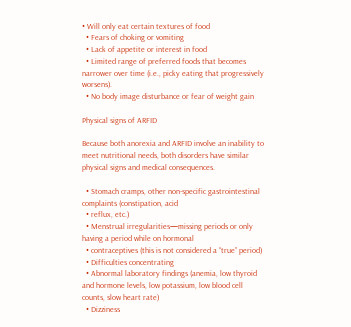• Will only eat certain textures of food
  • Fears of choking or vomiting
  • Lack of appetite or interest in food
  • Limited range of preferred foods that becomes narrower over time (i.e., picky eating that progressively worsens).
  • No body image disturbance or fear of weight gain

Physical signs of ARFID

Because both anorexia and ARFID involve an inability to meet nutritional needs, both disorders have similar physical signs and medical consequences.

  • Stomach cramps, other non-specific gastrointestinal complaints (constipation, acid
  • reflux, etc.)
  • Menstrual irregularities—missing periods or only having a period while on hormonal
  • contraceptives (this is not considered a “true” period)
  • Difficulties concentrating
  • Abnormal laboratory findings (anemia, low thyroid and hormone levels, low potassium, low blood cell counts, slow heart rate)
  • Dizziness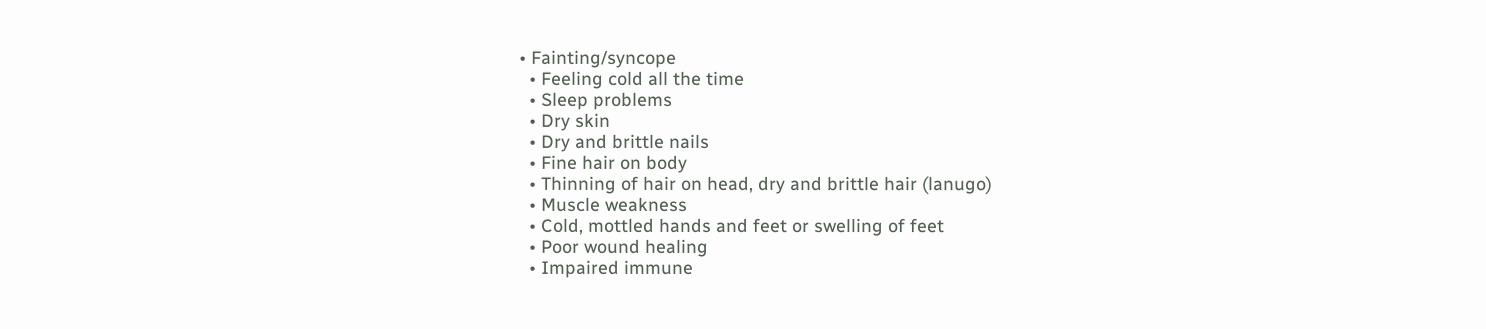• Fainting/syncope
  • Feeling cold all the time
  • Sleep problems
  • Dry skin
  • Dry and brittle nails
  • Fine hair on body
  • Thinning of hair on head, dry and brittle hair (lanugo)
  • Muscle weakness
  • Cold, mottled hands and feet or swelling of feet
  • Poor wound healing
  • Impaired immune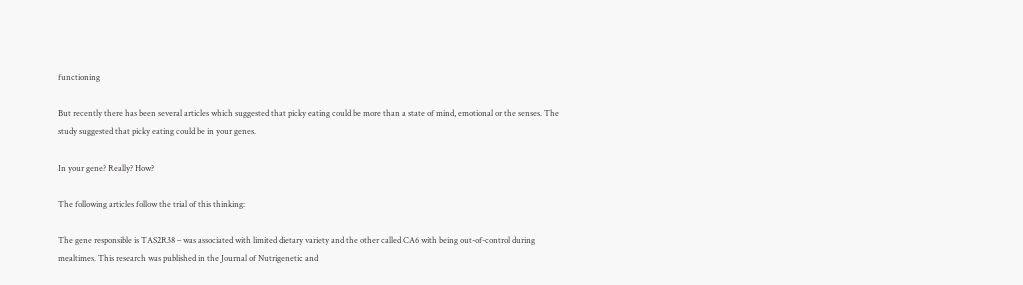functioning

But recently there has been several articles which suggested that picky eating could be more than a state of mind, emotional or the senses. The study suggested that picky eating could be in your genes.

In your gene? Really? How?

The following articles follow the trial of this thinking:

The gene responsible is TAS2R38 – was associated with limited dietary variety and the other called CA6 with being out-of-control during mealtimes. This research was published in the Journal of Nutrigenetic and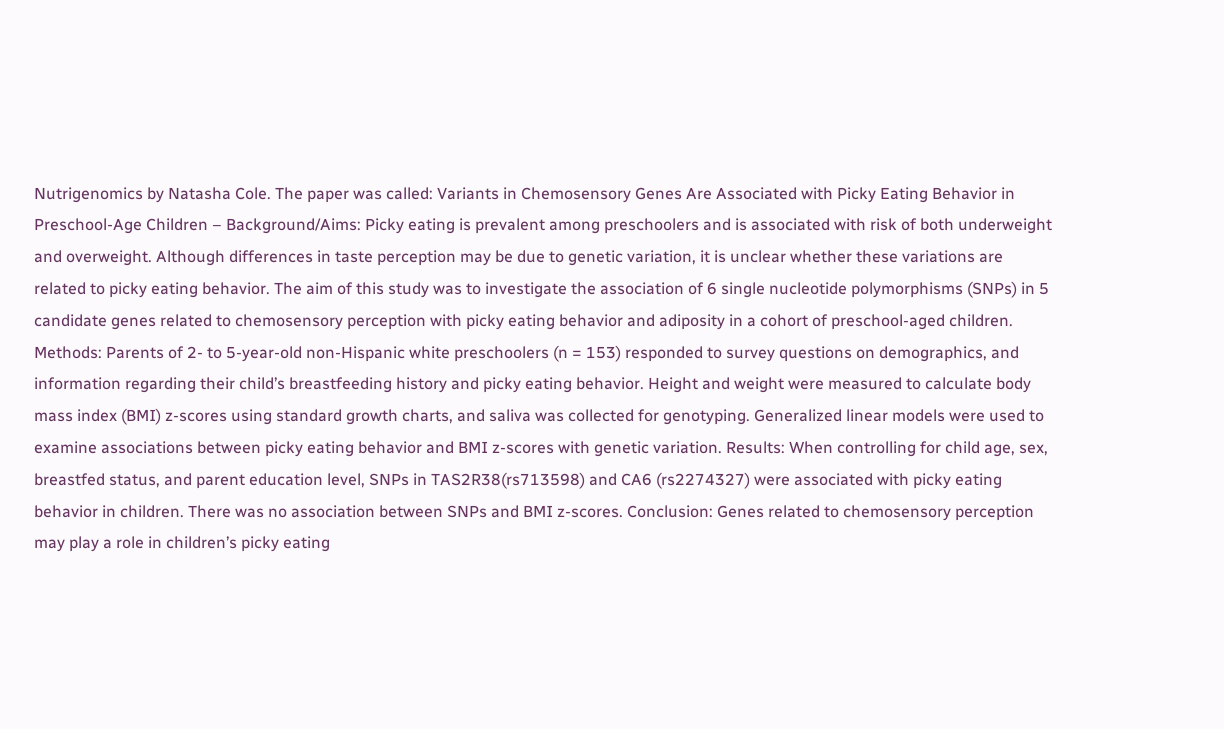Nutrigenomics by Natasha Cole. The paper was called: Variants in Chemosensory Genes Are Associated with Picky Eating Behavior in Preschool-Age Children – Background/Aims: Picky eating is prevalent among preschoolers and is associated with risk of both underweight and overweight. Although differences in taste perception may be due to genetic variation, it is unclear whether these variations are related to picky eating behavior. The aim of this study was to investigate the association of 6 single nucleotide polymorphisms (SNPs) in 5 candidate genes related to chemosensory perception with picky eating behavior and adiposity in a cohort of preschool-aged children. Methods: Parents of 2- to 5-year-old non-Hispanic white preschoolers (n = 153) responded to survey questions on demographics, and information regarding their child’s breastfeeding history and picky eating behavior. Height and weight were measured to calculate body mass index (BMI) z-scores using standard growth charts, and saliva was collected for genotyping. Generalized linear models were used to examine associations between picky eating behavior and BMI z-scores with genetic variation. Results: When controlling for child age, sex, breastfed status, and parent education level, SNPs in TAS2R38(rs713598) and CA6 (rs2274327) were associated with picky eating behavior in children. There was no association between SNPs and BMI z-scores. Conclusion: Genes related to chemosensory perception may play a role in children’s picky eating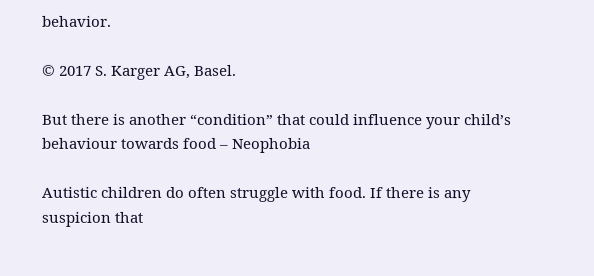behavior.

© 2017 S. Karger AG, Basel.

But there is another “condition” that could influence your child’s behaviour towards food – Neophobia

Autistic children do often struggle with food. If there is any suspicion that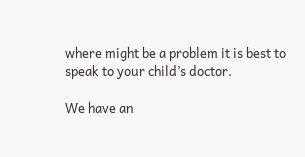where might be a problem it is best to speak to your child’s doctor.

We have an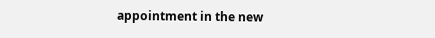appointment in the new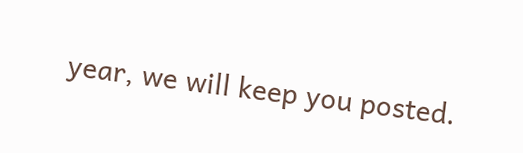year, we will keep you posted.